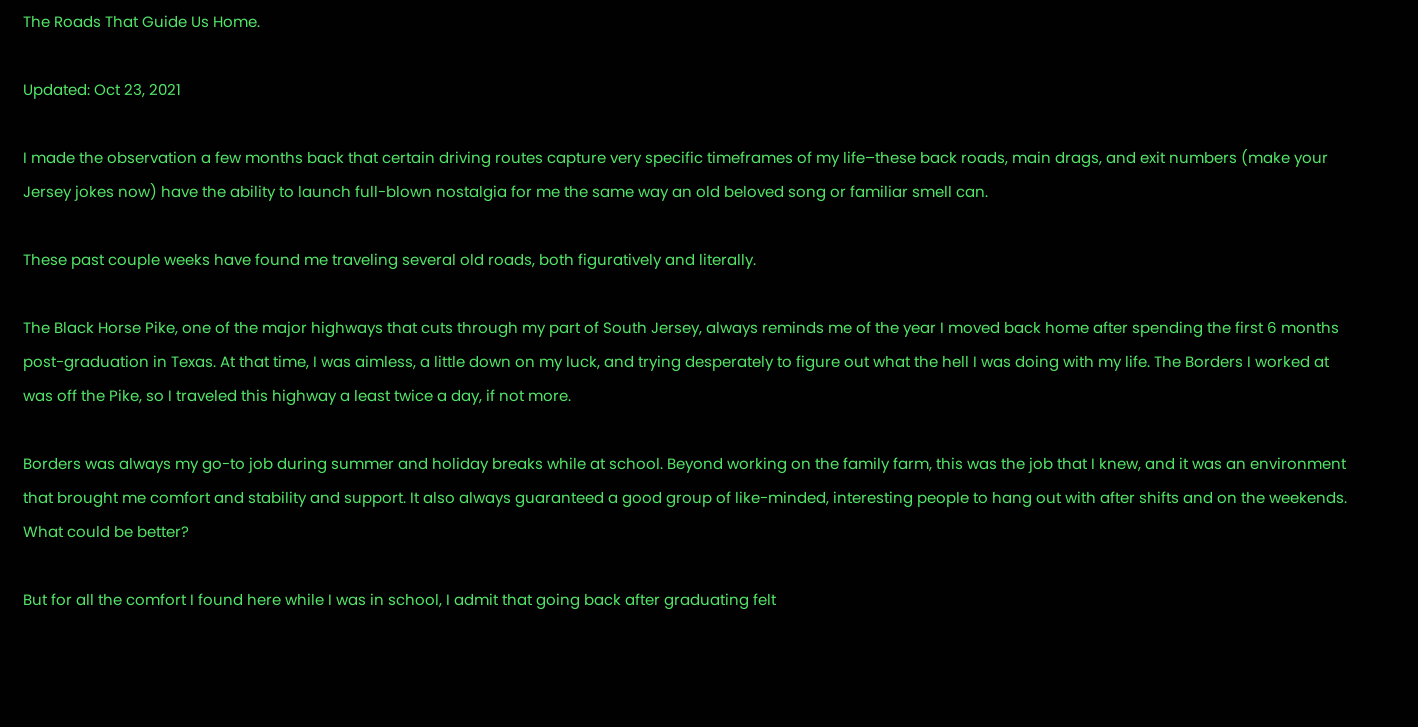The Roads That Guide Us Home.

Updated: Oct 23, 2021

I made the observation a few months back that certain driving routes capture very specific timeframes of my life–these back roads, main drags, and exit numbers (make your Jersey jokes now) have the ability to launch full-blown nostalgia for me the same way an old beloved song or familiar smell can.

These past couple weeks have found me traveling several old roads, both figuratively and literally.

The Black Horse Pike, one of the major highways that cuts through my part of South Jersey, always reminds me of the year I moved back home after spending the first 6 months post-graduation in Texas. At that time, I was aimless, a little down on my luck, and trying desperately to figure out what the hell I was doing with my life. The Borders I worked at was off the Pike, so I traveled this highway a least twice a day, if not more.

Borders was always my go-to job during summer and holiday breaks while at school. Beyond working on the family farm, this was the job that I knew, and it was an environment that brought me comfort and stability and support. It also always guaranteed a good group of like-minded, interesting people to hang out with after shifts and on the weekends. What could be better?

But for all the comfort I found here while I was in school, I admit that going back after graduating felt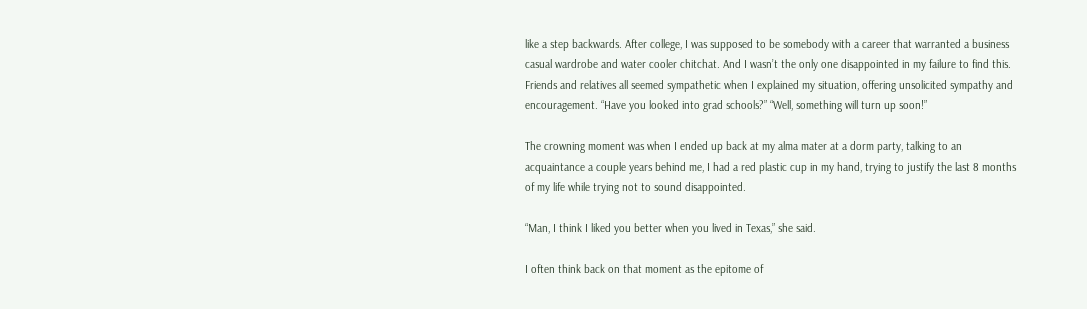like a step backwards. After college, I was supposed to be somebody with a career that warranted a business casual wardrobe and water cooler chitchat. And I wasn’t the only one disappointed in my failure to find this. Friends and relatives all seemed sympathetic when I explained my situation, offering unsolicited sympathy and encouragement. “Have you looked into grad schools?” “Well, something will turn up soon!”

The crowning moment was when I ended up back at my alma mater at a dorm party, talking to an acquaintance a couple years behind me, I had a red plastic cup in my hand, trying to justify the last 8 months of my life while trying not to sound disappointed.

“Man, I think I liked you better when you lived in Texas,” she said.

I often think back on that moment as the epitome of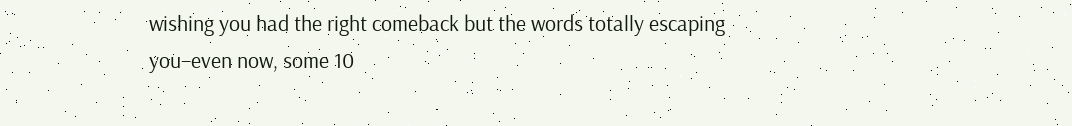wishing you had the right comeback but the words totally escaping you–even now, some 10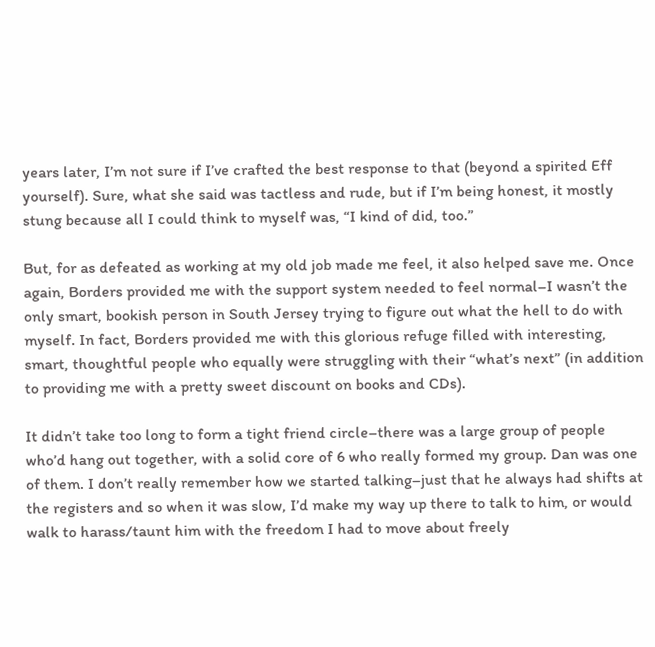years later, I’m not sure if I’ve crafted the best response to that (beyond a spirited Eff yourself). Sure, what she said was tactless and rude, but if I’m being honest, it mostly stung because all I could think to myself was, “I kind of did, too.”

But, for as defeated as working at my old job made me feel, it also helped save me. Once again, Borders provided me with the support system needed to feel normal–I wasn’t the only smart, bookish person in South Jersey trying to figure out what the hell to do with myself. In fact, Borders provided me with this glorious refuge filled with interesting, smart, thoughtful people who equally were struggling with their “what’s next” (in addition to providing me with a pretty sweet discount on books and CDs).

It didn’t take too long to form a tight friend circle–there was a large group of people who’d hang out together, with a solid core of 6 who really formed my group. Dan was one of them. I don’t really remember how we started talking–just that he always had shifts at the registers and so when it was slow, I’d make my way up there to talk to him, or would walk to harass/taunt him with the freedom I had to move about freely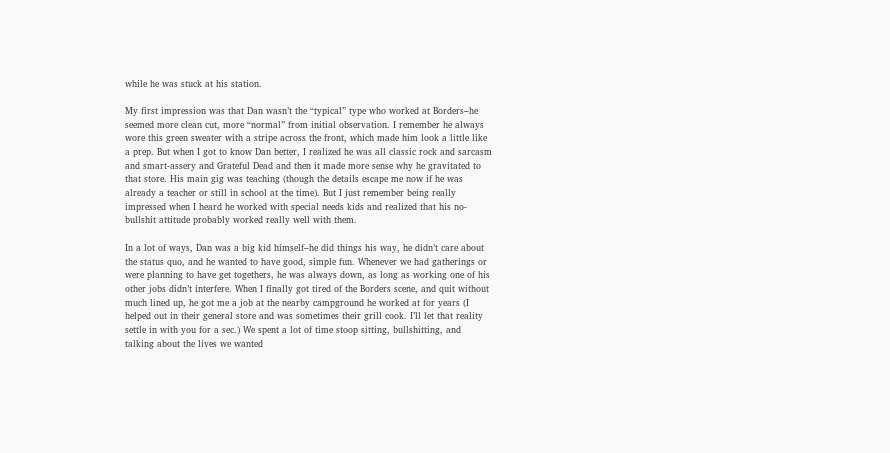while he was stuck at his station.

My first impression was that Dan wasn’t the “typical” type who worked at Borders–he seemed more clean cut, more “normal” from initial observation. I remember he always wore this green sweater with a stripe across the front, which made him look a little like a prep. But when I got to know Dan better, I realized he was all classic rock and sarcasm and smart-assery and Grateful Dead and then it made more sense why he gravitated to that store. His main gig was teaching (though the details escape me now if he was already a teacher or still in school at the time). But I just remember being really impressed when I heard he worked with special needs kids and realized that his no-bullshit attitude probably worked really well with them.

In a lot of ways, Dan was a big kid himself–he did things his way, he didn’t care about the status quo, and he wanted to have good, simple fun. Whenever we had gatherings or were planning to have get togethers, he was always down, as long as working one of his other jobs didn’t interfere. When I finally got tired of the Borders scene, and quit without much lined up, he got me a job at the nearby campground he worked at for years (I helped out in their general store and was sometimes their grill cook. I’ll let that reality settle in with you for a sec.) We spent a lot of time stoop sitting, bullshitting, and talking about the lives we wanted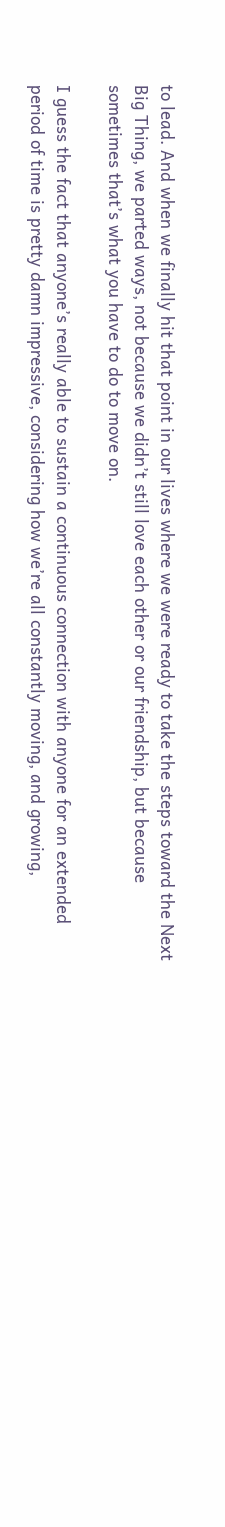to lead. And when we finally hit that point in our lives where we were ready to take the steps toward the Next Big Thing, we parted ways, not because we didn’t still love each other or our friendship, but because sometimes that’s what you have to do to move on.

I guess the fact that anyone’s really able to sustain a continuous connection with anyone for an extended period of time is pretty damn impressive, considering how we’re all constantly moving, and growing,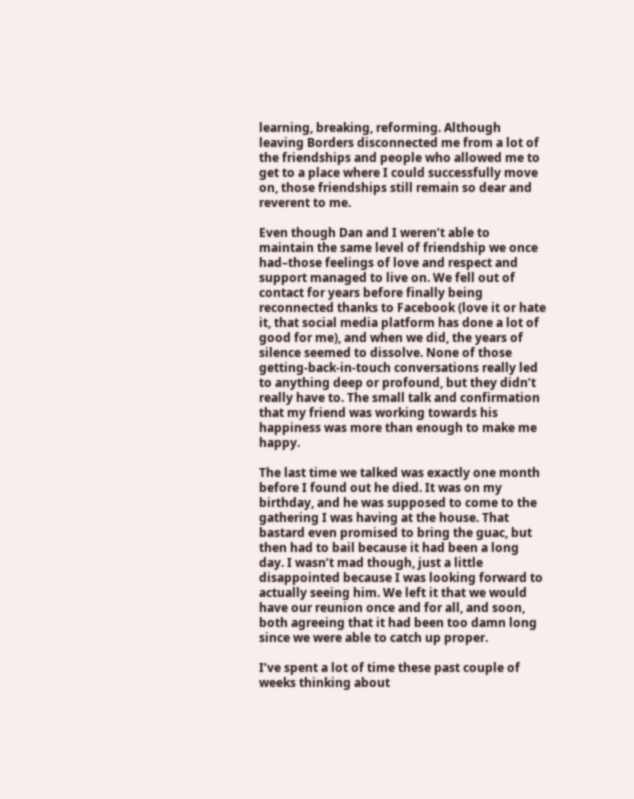learning, breaking, reforming. Although leaving Borders disconnected me from a lot of the friendships and people who allowed me to get to a place where I could successfully move on, those friendships still remain so dear and reverent to me.

Even though Dan and I weren’t able to maintain the same level of friendship we once had–those feelings of love and respect and support managed to live on. We fell out of contact for years before finally being reconnected thanks to Facebook (love it or hate it, that social media platform has done a lot of good for me), and when we did, the years of silence seemed to dissolve. None of those getting-back-in-touch conversations really led to anything deep or profound, but they didn’t really have to. The small talk and confirmation that my friend was working towards his happiness was more than enough to make me happy.

The last time we talked was exactly one month before I found out he died. It was on my birthday, and he was supposed to come to the gathering I was having at the house. That bastard even promised to bring the guac, but then had to bail because it had been a long day. I wasn’t mad though, just a little disappointed because I was looking forward to actually seeing him. We left it that we would have our reunion once and for all, and soon, both agreeing that it had been too damn long since we were able to catch up proper.

I’ve spent a lot of time these past couple of weeks thinking about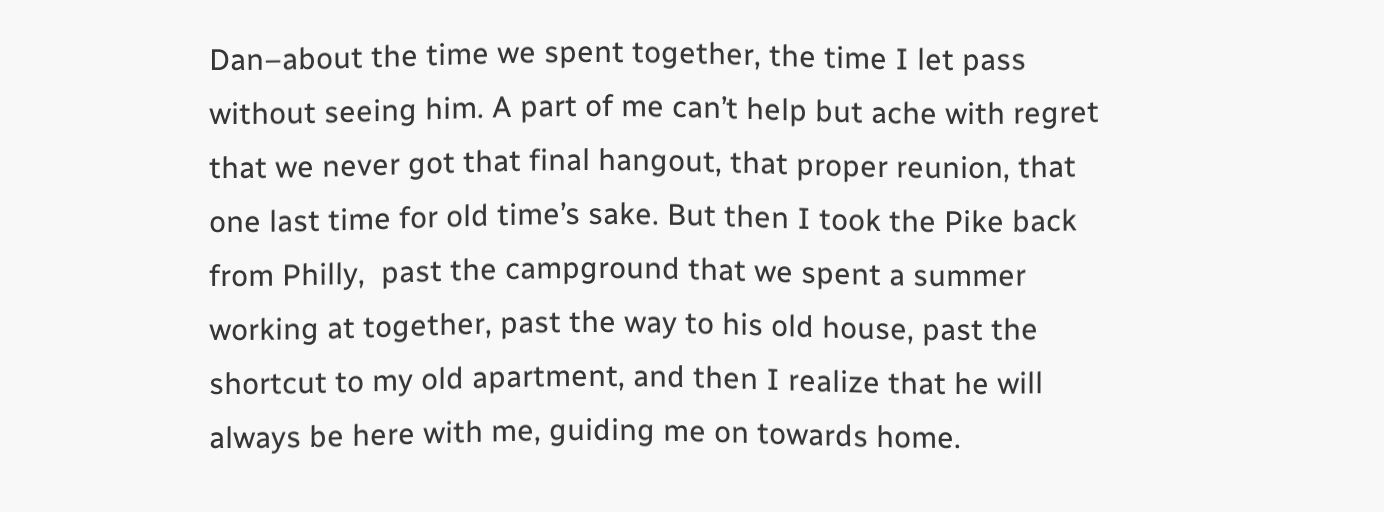Dan–about the time we spent together, the time I let pass without seeing him. A part of me can’t help but ache with regret that we never got that final hangout, that proper reunion, that one last time for old time’s sake. But then I took the Pike back from Philly,  past the campground that we spent a summer working at together, past the way to his old house, past the shortcut to my old apartment, and then I realize that he will always be here with me, guiding me on towards home.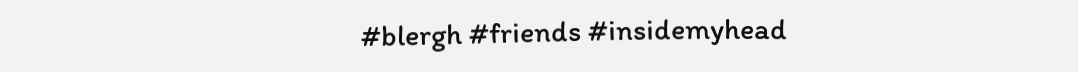#blergh #friends #insidemyhead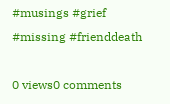#musings #grief #missing #frienddeath

0 views0 comments